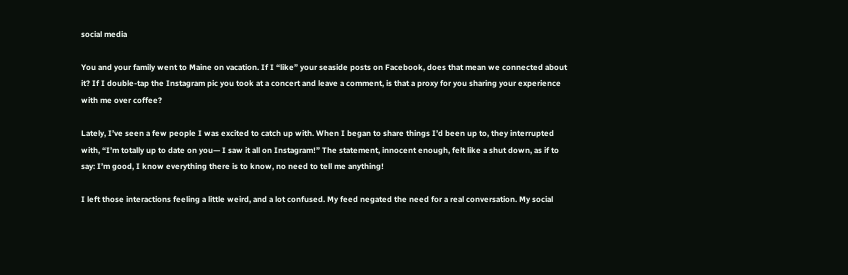social media

You and your family went to Maine on vacation. If I “like” your seaside posts on Facebook, does that mean we connected about it? If I double-tap the Instagram pic you took at a concert and leave a comment, is that a proxy for you sharing your experience with me over coffee?

Lately, I’ve seen a few people I was excited to catch up with. When I began to share things I’d been up to, they interrupted with, “I’m totally up to date on you— I saw it all on Instagram!” The statement, innocent enough, felt like a shut down, as if to say: I’m good, I know everything there is to know, no need to tell me anything!

I left those interactions feeling a little weird, and a lot confused. My feed negated the need for a real conversation. My social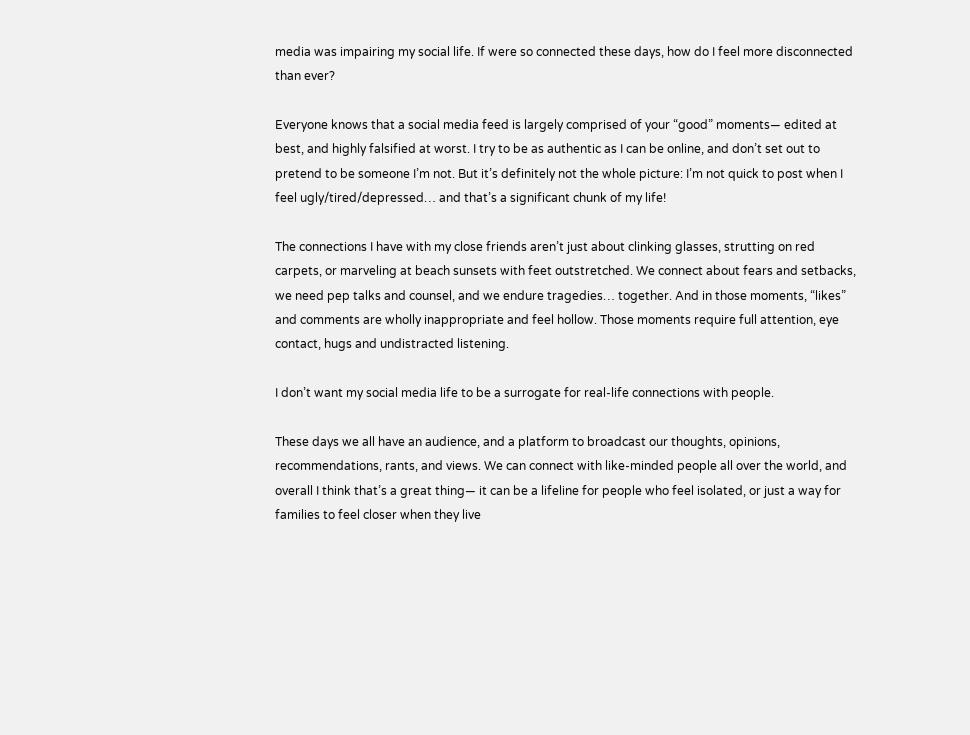media was impairing my social life. If were so connected these days, how do I feel more disconnected than ever?

Everyone knows that a social media feed is largely comprised of your “good” moments— edited at best, and highly falsified at worst. I try to be as authentic as I can be online, and don’t set out to pretend to be someone I’m not. But it’s definitely not the whole picture: I’m not quick to post when I feel ugly/tired/depressed… and that’s a significant chunk of my life!

The connections I have with my close friends aren’t just about clinking glasses, strutting on red carpets, or marveling at beach sunsets with feet outstretched. We connect about fears and setbacks, we need pep talks and counsel, and we endure tragedies… together. And in those moments, “likes” and comments are wholly inappropriate and feel hollow. Those moments require full attention, eye contact, hugs and undistracted listening.

I don’t want my social media life to be a surrogate for real-life connections with people.

These days we all have an audience, and a platform to broadcast our thoughts, opinions, recommendations, rants, and views. We can connect with like-minded people all over the world, and overall I think that’s a great thing— it can be a lifeline for people who feel isolated, or just a way for families to feel closer when they live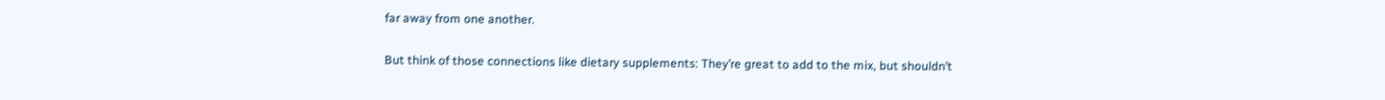far away from one another.

But think of those connections like dietary supplements: They’re great to add to the mix, but shouldn’t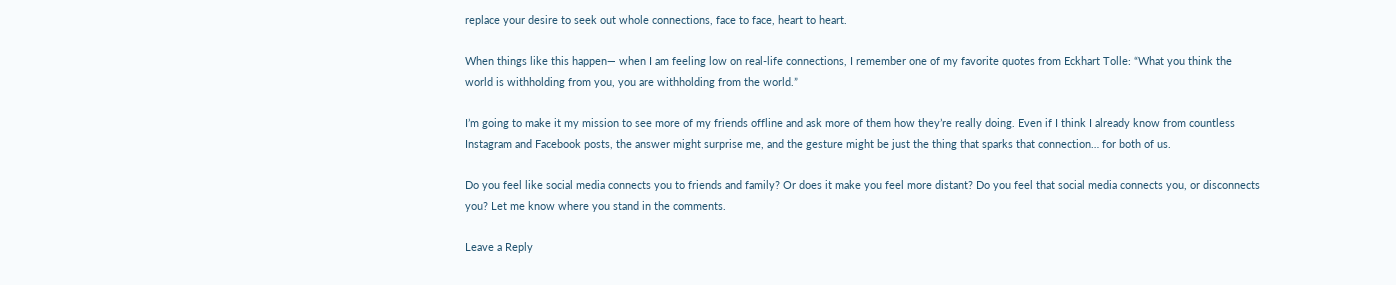replace your desire to seek out whole connections, face to face, heart to heart.

When things like this happen— when I am feeling low on real-life connections, I remember one of my favorite quotes from Eckhart Tolle: “What you think the world is withholding from you, you are withholding from the world.”

I’m going to make it my mission to see more of my friends offline and ask more of them how they’re really doing. Even if I think I already know from countless Instagram and Facebook posts, the answer might surprise me, and the gesture might be just the thing that sparks that connection… for both of us.

Do you feel like social media connects you to friends and family? Or does it make you feel more distant? Do you feel that social media connects you, or disconnects you? Let me know where you stand in the comments.

Leave a Reply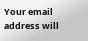Your email address will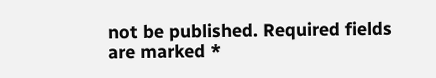not be published. Required fields are marked *